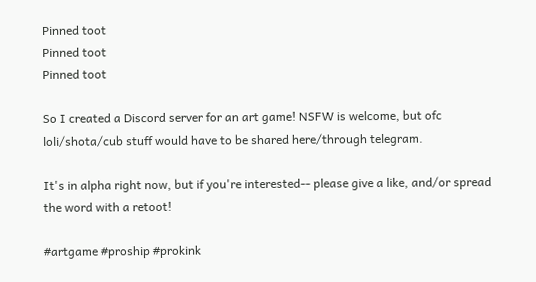Pinned toot
Pinned toot
Pinned toot

So I created a Discord server for an art game! NSFW is welcome, but ofc loli/shota/cub stuff would have to be shared here/through telegram.

It's in alpha right now, but if you're interested-- please give a like, and/or spread the word with a retoot!

#artgame #proship #prokink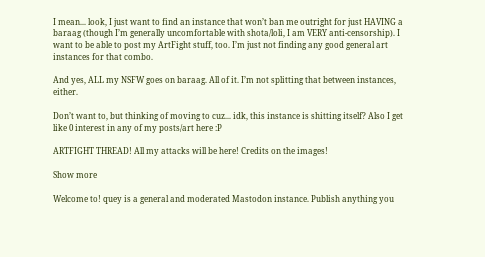I mean... look, I just want to find an instance that won’t ban me outright for just HAVING a baraag (though I’m generally uncomfortable with shota/loli, I am VERY anti-censorship). I want to be able to post my ArtFight stuff, too. I’m just not finding any good general art instances for that combo.

And yes, ALL my NSFW goes on baraag. All of it. I’m not splitting that between instances, either.

Don’t want to, but thinking of moving to cuz... idk, this instance is shitting itself? Also I get like 0 interest in any of my posts/art here :P

ARTFIGHT THREAD! All my attacks will be here! Credits on the images!

Show more

Welcome to! quey is a general and moderated Mastodon instance. Publish anything you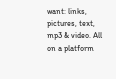want: links, pictures, text, mp3 & video. All on a platform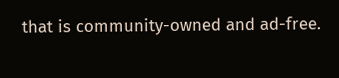that is community-owned and ad-free.